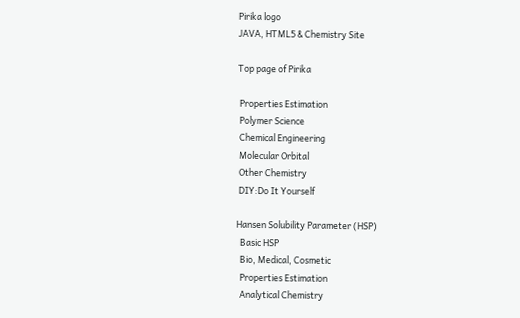Pirika logo
JAVA, HTML5 & Chemistry Site

Top page of Pirika

 Properties Estimation
 Polymer Science
 Chemical Engineering
 Molecular Orbital
 Other Chemistry
 DIY:Do It Yourself

Hansen Solubility Parameter (HSP)
  Basic HSP
  Bio, Medical, Cosmetic
  Properties Estimation
  Analytical Chemistry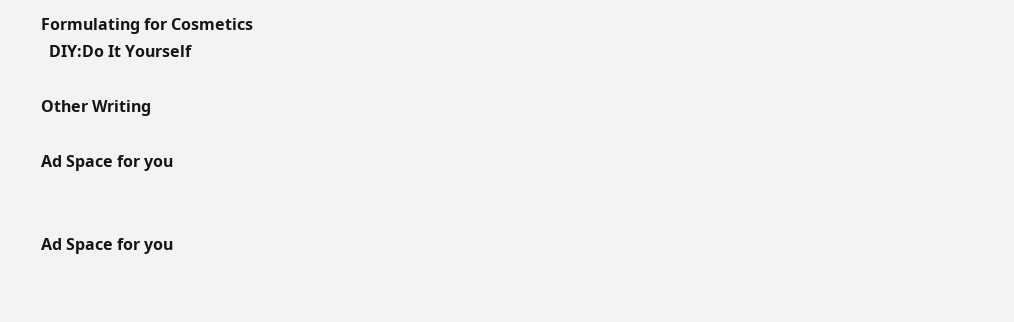Formulating for Cosmetics
  DIY:Do It Yourself

Other Writing

Ad Space for you


Ad Space for you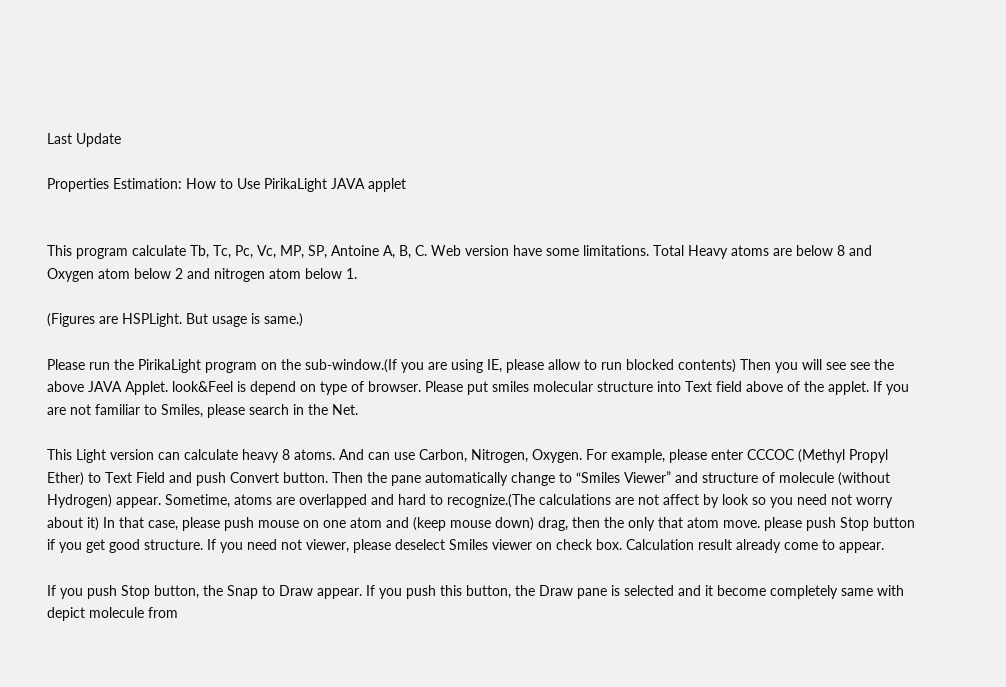Last Update

Properties Estimation: How to Use PirikaLight JAVA applet


This program calculate Tb, Tc, Pc, Vc, MP, SP, Antoine A, B, C. Web version have some limitations. Total Heavy atoms are below 8 and Oxygen atom below 2 and nitrogen atom below 1.

(Figures are HSPLight. But usage is same.)

Please run the PirikaLight program on the sub-window.(If you are using IE, please allow to run blocked contents) Then you will see see the above JAVA Applet. look&Feel is depend on type of browser. Please put smiles molecular structure into Text field above of the applet. If you are not familiar to Smiles, please search in the Net.

This Light version can calculate heavy 8 atoms. And can use Carbon, Nitrogen, Oxygen. For example, please enter CCCOC (Methyl Propyl Ether) to Text Field and push Convert button. Then the pane automatically change to “Smiles Viewer” and structure of molecule (without Hydrogen) appear. Sometime, atoms are overlapped and hard to recognize.(The calculations are not affect by look so you need not worry about it) In that case, please push mouse on one atom and (keep mouse down) drag, then the only that atom move. please push Stop button if you get good structure. If you need not viewer, please deselect Smiles viewer on check box. Calculation result already come to appear.

If you push Stop button, the Snap to Draw appear. If you push this button, the Draw pane is selected and it become completely same with depict molecule from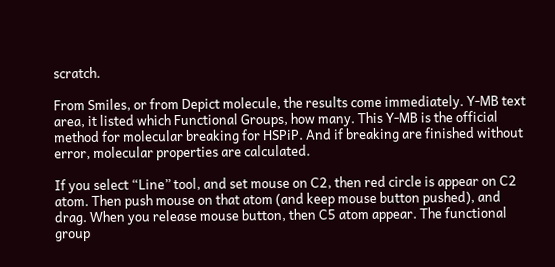scratch.

From Smiles, or from Depict molecule, the results come immediately. Y-MB text area, it listed which Functional Groups, how many. This Y-MB is the official method for molecular breaking for HSPiP. And if breaking are finished without error, molecular properties are calculated.

If you select “Line” tool, and set mouse on C2, then red circle is appear on C2 atom. Then push mouse on that atom (and keep mouse button pushed), and drag. When you release mouse button, then C5 atom appear. The functional group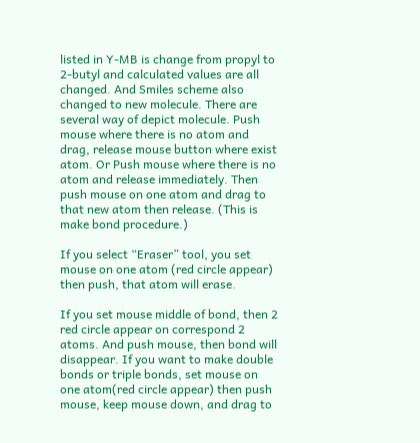listed in Y-MB is change from propyl to 2-butyl and calculated values are all changed. And Smiles scheme also changed to new molecule. There are several way of depict molecule. Push mouse where there is no atom and drag, release mouse button where exist atom. Or Push mouse where there is no atom and release immediately. Then push mouse on one atom and drag to that new atom then release. (This is make bond procedure.)

If you select “Eraser” tool, you set mouse on one atom (red circle appear) then push, that atom will erase.

If you set mouse middle of bond, then 2 red circle appear on correspond 2 atoms. And push mouse, then bond will disappear. If you want to make double bonds or triple bonds, set mouse on one atom(red circle appear) then push mouse, keep mouse down, and drag to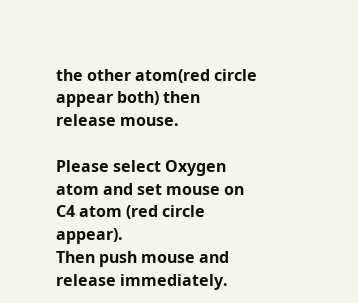the other atom(red circle appear both) then release mouse.

Please select Oxygen atom and set mouse on C4 atom (red circle appear).
Then push mouse and release immediately.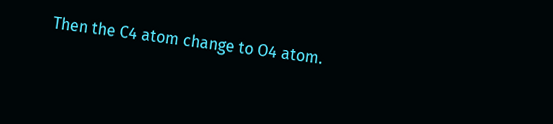Then the C4 atom change to O4 atom.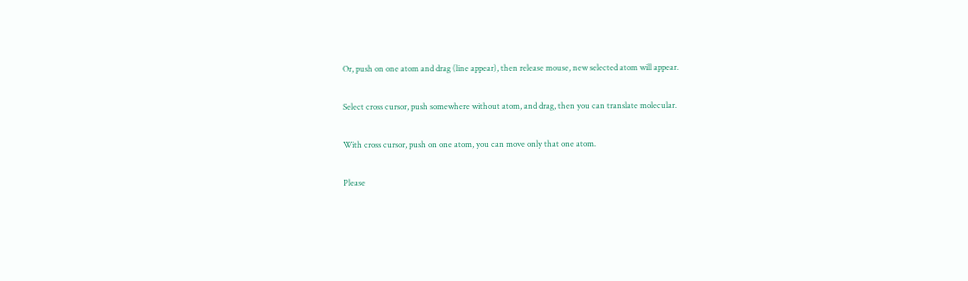Or, push on one atom and drag (line appear), then release mouse, new selected atom will appear.

Select cross cursor, push somewhere without atom, and drag, then you can translate molecular.

With cross cursor, push on one atom, you can move only that one atom.

Please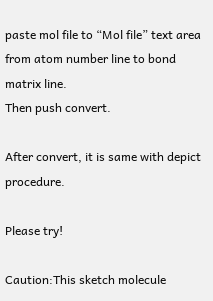paste mol file to “Mol file” text area from atom number line to bond matrix line.
Then push convert.

After convert, it is same with depict procedure.

Please try!

Caution:This sketch molecule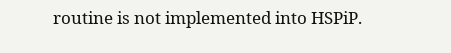routine is not implemented into HSPiP.